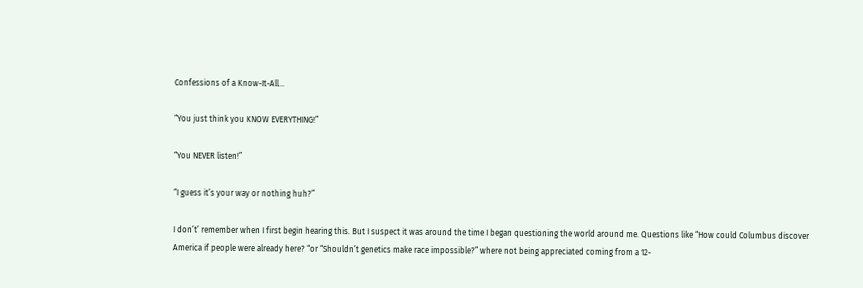Confessions of a Know-It-All…

“You just think you KNOW EVERYTHING!”

“You NEVER listen!”

“I guess it’s your way or nothing huh?”

I don’t’ remember when I first begin hearing this. But I suspect it was around the time I began questioning the world around me. Questions like “How could Columbus discover America if people were already here? “or “Shouldn’t genetics make race impossible?” where not being appreciated coming from a 12-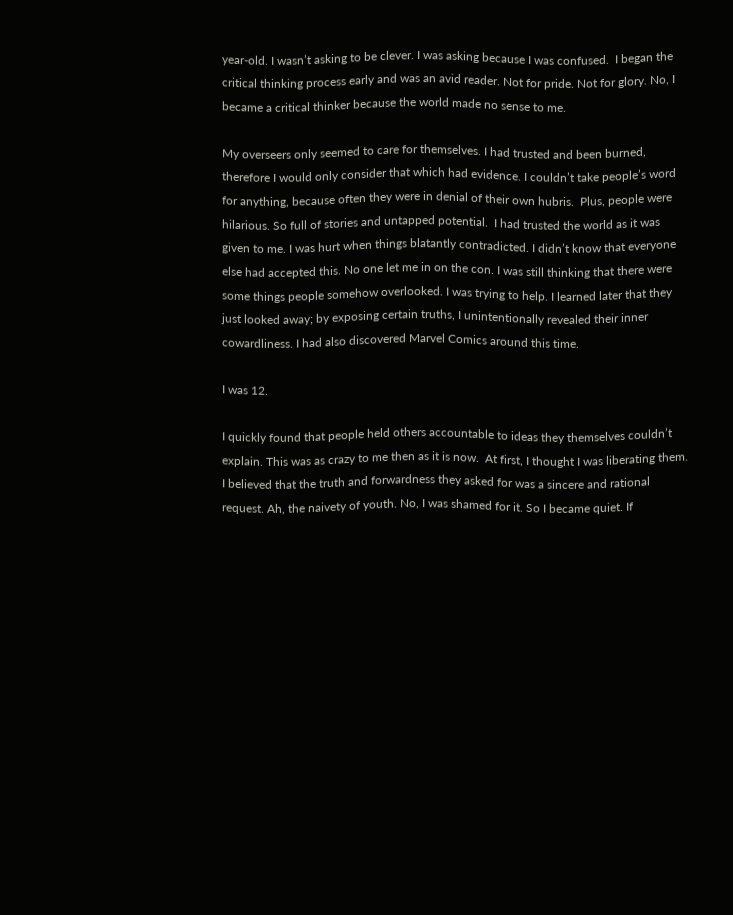year-old. I wasn’t asking to be clever. I was asking because I was confused.  I began the critical thinking process early and was an avid reader. Not for pride. Not for glory. No, I became a critical thinker because the world made no sense to me.

My overseers only seemed to care for themselves. I had trusted and been burned, therefore I would only consider that which had evidence. I couldn’t take people’s word for anything, because often they were in denial of their own hubris.  Plus, people were hilarious. So full of stories and untapped potential.  I had trusted the world as it was given to me. I was hurt when things blatantly contradicted. I didn’t know that everyone else had accepted this. No one let me in on the con. I was still thinking that there were some things people somehow overlooked. I was trying to help. I learned later that they just looked away; by exposing certain truths, I unintentionally revealed their inner cowardliness. I had also discovered Marvel Comics around this time.

I was 12.

I quickly found that people held others accountable to ideas they themselves couldn’t explain. This was as crazy to me then as it is now.  At first, I thought I was liberating them. I believed that the truth and forwardness they asked for was a sincere and rational request. Ah, the naivety of youth. No, I was shamed for it. So I became quiet. If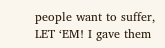people want to suffer, LET ‘EM! I gave them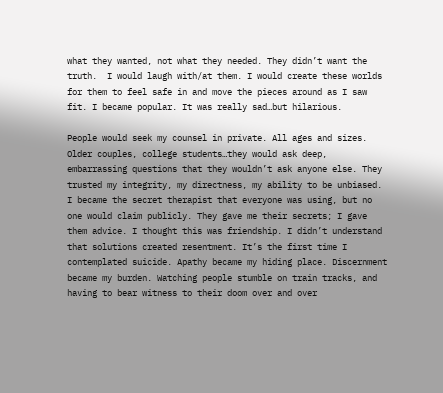what they wanted, not what they needed. They didn’t want the truth.  I would laugh with/at them. I would create these worlds for them to feel safe in and move the pieces around as I saw fit. I became popular. It was really sad…but hilarious.

People would seek my counsel in private. All ages and sizes. Older couples, college students…they would ask deep, embarrassing questions that they wouldn’t ask anyone else. They trusted my integrity, my directness, my ability to be unbiased. I became the secret therapist that everyone was using, but no one would claim publicly. They gave me their secrets; I gave them advice. I thought this was friendship. I didn’t understand that solutions created resentment. It’s the first time I contemplated suicide. Apathy became my hiding place. Discernment became my burden. Watching people stumble on train tracks, and having to bear witness to their doom over and over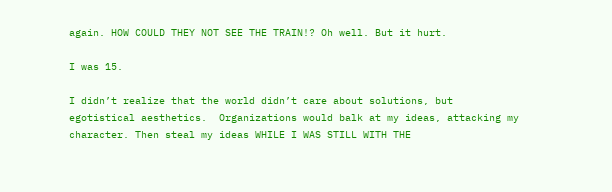again. HOW COULD THEY NOT SEE THE TRAIN!? Oh well. But it hurt.

I was 15.

I didn’t realize that the world didn’t care about solutions, but egotistical aesthetics.  Organizations would balk at my ideas, attacking my character. Then steal my ideas WHILE I WAS STILL WITH THE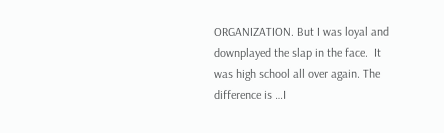ORGANIZATION. But I was loyal and downplayed the slap in the face.  It was high school all over again. The difference is …I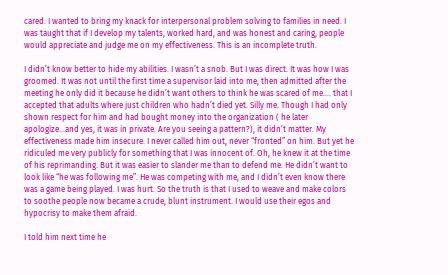cared. I wanted to bring my knack for interpersonal problem solving to families in need. I was taught that if I develop my talents, worked hard, and was honest and caring, people would appreciate and judge me on my effectiveness. This is an incomplete truth.

I didn’t know better to hide my abilities. I wasn’t a snob. But I was direct. It was how I was groomed. It was not until the first time a supervisor laid into me, then admitted after the meeting he only did it because he didn’t want others to think he was scared of me…. that I accepted that adults where just children who hadn’t died yet. Silly me. Though I had only shown respect for him and had bought money into the organization ( he later apologize…and yes, it was in private. Are you seeing a pattern?), it didn’t matter. My effectiveness made him insecure. I never called him out, never “fronted” on him. But yet he ridiculed me very publicly for something that I was innocent of. Oh, he knew it at the time of his reprimanding. But it was easier to slander me than to defend me. He didn’t want to look like “he was following me”. He was competing with me, and I didn’t even know there was a game being played. I was hurt. So the truth is that I used to weave and make colors to soothe people now became a crude, blunt instrument. I would use their egos and hypocrisy to make them afraid.

I told him next time he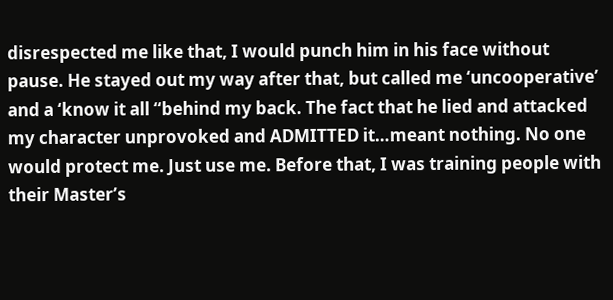disrespected me like that, I would punch him in his face without pause. He stayed out my way after that, but called me ‘uncooperative’ and a ‘know it all “behind my back. The fact that he lied and attacked my character unprovoked and ADMITTED it…meant nothing. No one would protect me. Just use me. Before that, I was training people with their Master’s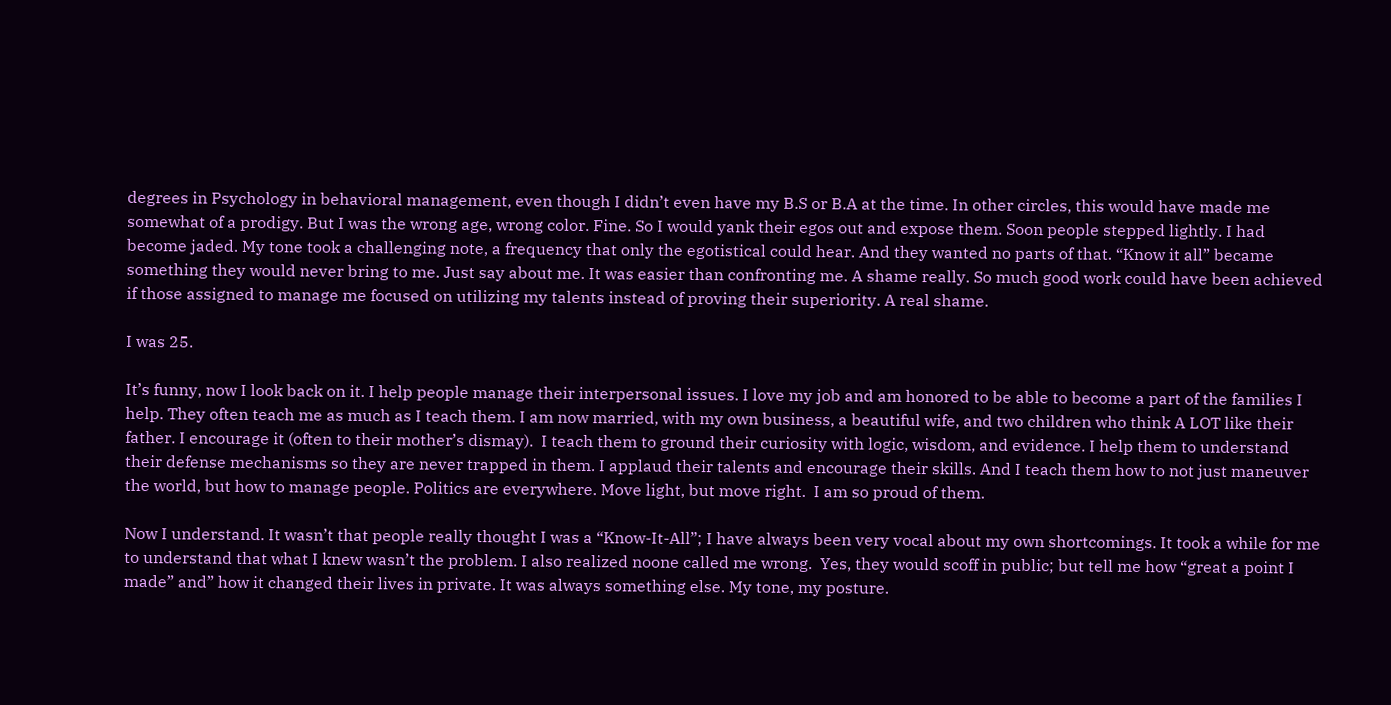degrees in Psychology in behavioral management, even though I didn’t even have my B.S or B.A at the time. In other circles, this would have made me somewhat of a prodigy. But I was the wrong age, wrong color. Fine. So I would yank their egos out and expose them. Soon people stepped lightly. I had become jaded. My tone took a challenging note, a frequency that only the egotistical could hear. And they wanted no parts of that. “Know it all” became something they would never bring to me. Just say about me. It was easier than confronting me. A shame really. So much good work could have been achieved if those assigned to manage me focused on utilizing my talents instead of proving their superiority. A real shame.

I was 25.

It’s funny, now I look back on it. I help people manage their interpersonal issues. I love my job and am honored to be able to become a part of the families I help. They often teach me as much as I teach them. I am now married, with my own business, a beautiful wife, and two children who think A LOT like their father. I encourage it (often to their mother’s dismay).  I teach them to ground their curiosity with logic, wisdom, and evidence. I help them to understand their defense mechanisms so they are never trapped in them. I applaud their talents and encourage their skills. And I teach them how to not just maneuver the world, but how to manage people. Politics are everywhere. Move light, but move right.  I am so proud of them.

Now I understand. It wasn’t that people really thought I was a “Know-It-All”; I have always been very vocal about my own shortcomings. It took a while for me to understand that what I knew wasn’t the problem. I also realized noone called me wrong.  Yes, they would scoff in public; but tell me how “great a point I made” and” how it changed their lives in private. It was always something else. My tone, my posture.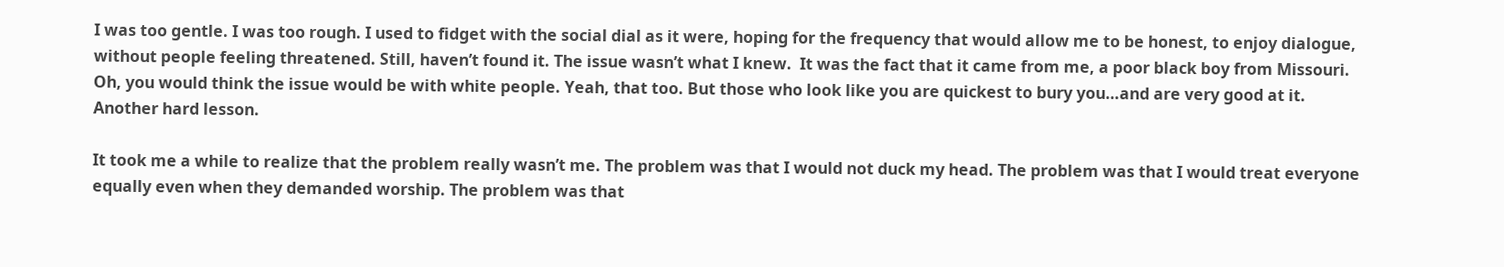I was too gentle. I was too rough. I used to fidget with the social dial as it were, hoping for the frequency that would allow me to be honest, to enjoy dialogue, without people feeling threatened. Still, haven’t found it. The issue wasn’t what I knew.  It was the fact that it came from me, a poor black boy from Missouri. Oh, you would think the issue would be with white people. Yeah, that too. But those who look like you are quickest to bury you…and are very good at it. Another hard lesson.

It took me a while to realize that the problem really wasn’t me. The problem was that I would not duck my head. The problem was that I would treat everyone equally even when they demanded worship. The problem was that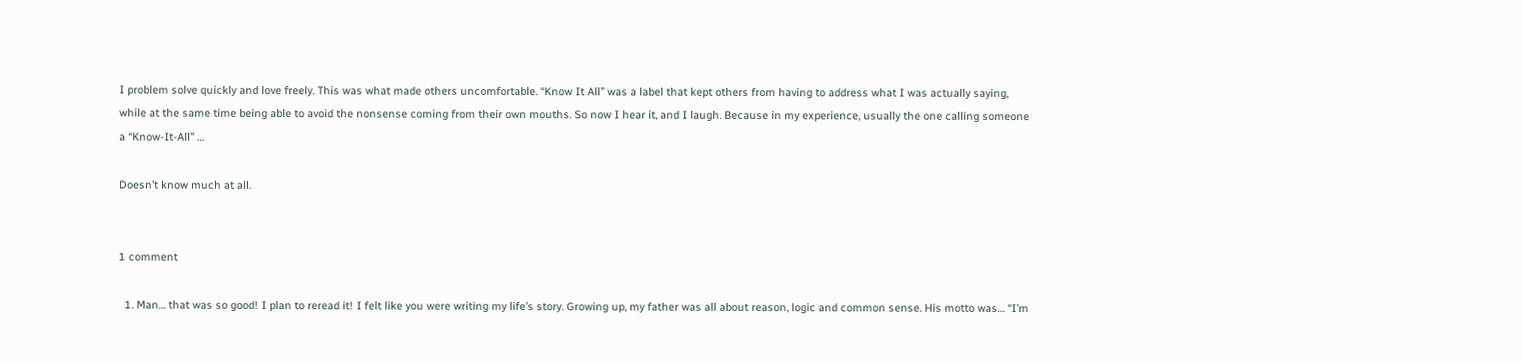I problem solve quickly and love freely. This was what made others uncomfortable. “Know It All” was a label that kept others from having to address what I was actually saying, while at the same time being able to avoid the nonsense coming from their own mouths. So now I hear it, and I laugh. Because in my experience, usually the one calling someone a “Know-It-All” …

Doesn’t know much at all.


1 comment

  1. Man… that was so good! I plan to reread it! I felt like you were writing my life’s story. Growing up, my father was all about reason, logic and common sense. His motto was… “I’m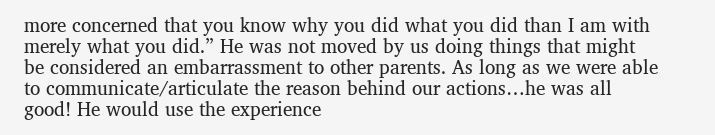more concerned that you know why you did what you did than I am with merely what you did.” He was not moved by us doing things that might be considered an embarrassment to other parents. As long as we were able to communicate/articulate the reason behind our actions…he was all good! He would use the experience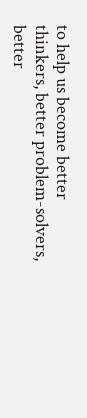to help us become better thinkers, better problem-solvers, better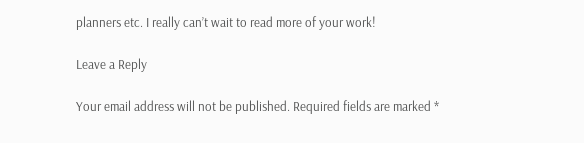planners etc. I really can’t wait to read more of your work!

Leave a Reply

Your email address will not be published. Required fields are marked *